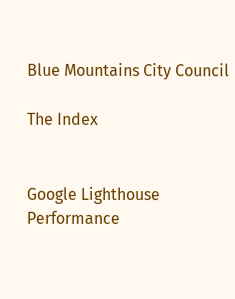Blue Mountains City Council

The Index


Google Lighthouse Performance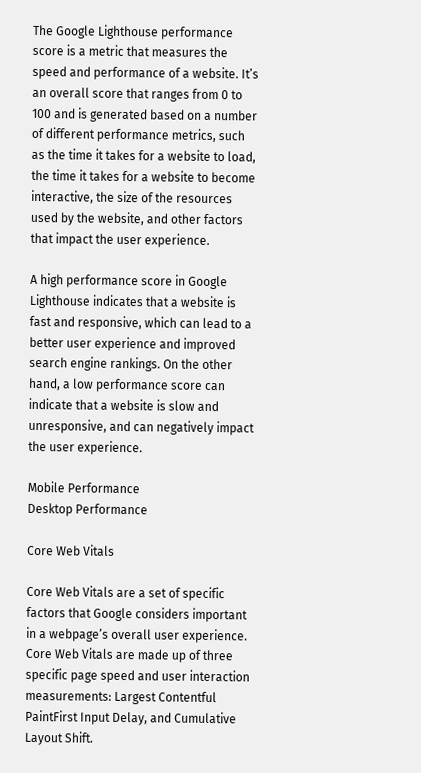The Google Lighthouse performance score is a metric that measures the speed and performance of a website. It’s an overall score that ranges from 0 to 100 and is generated based on a number of different performance metrics, such as the time it takes for a website to load, the time it takes for a website to become interactive, the size of the resources used by the website, and other factors that impact the user experience.

A high performance score in Google Lighthouse indicates that a website is fast and responsive, which can lead to a better user experience and improved search engine rankings. On the other hand, a low performance score can indicate that a website is slow and unresponsive, and can negatively impact the user experience.

Mobile Performance
Desktop Performance

Core Web Vitals

Core Web Vitals are a set of specific factors that Google considers important in a webpage’s overall user experience. Core Web Vitals are made up of three specific page speed and user interaction measurements: Largest Contentful PaintFirst Input Delay, and Cumulative Layout Shift.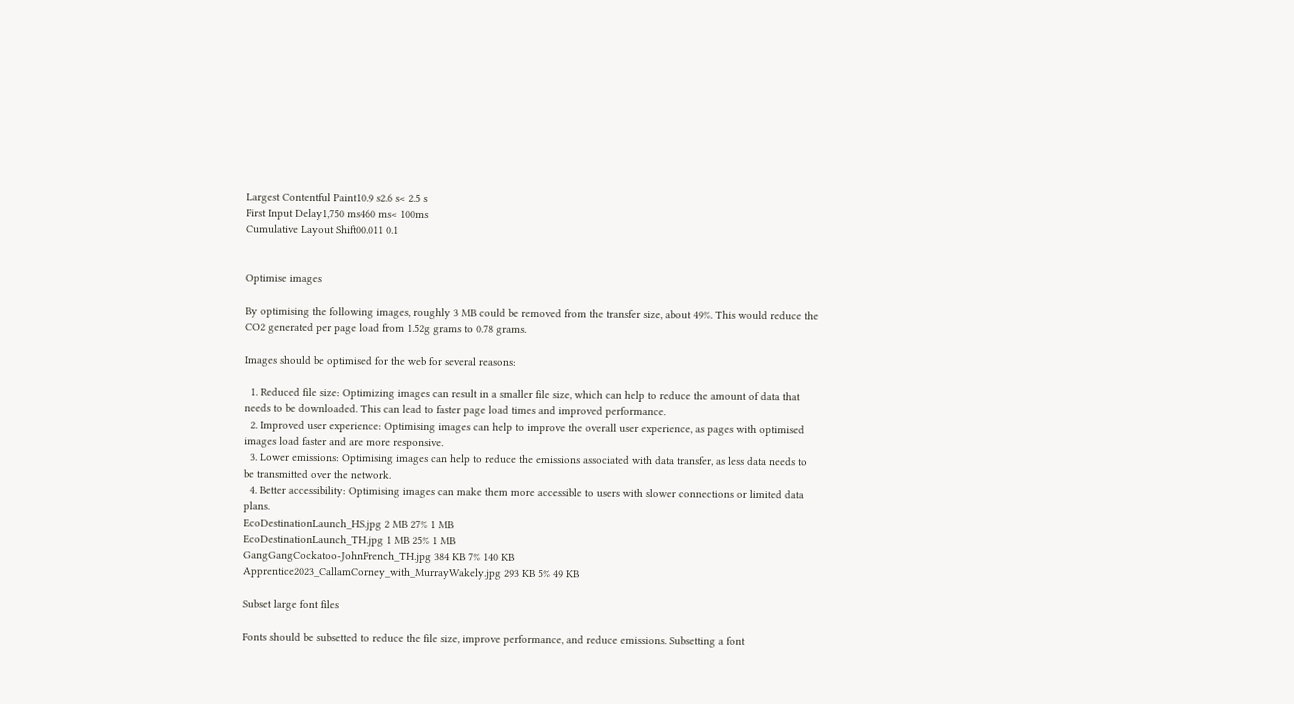Largest Contentful Paint10.9 s2.6 s< 2.5 s
First Input Delay1,750 ms460 ms< 100ms
Cumulative Layout Shift00.011 0.1


Optimise images

By optimising the following images, roughly 3 MB could be removed from the transfer size, about 49%. This would reduce the CO2 generated per page load from 1.52g grams to 0.78 grams.

Images should be optimised for the web for several reasons:

  1. Reduced file size: Optimizing images can result in a smaller file size, which can help to reduce the amount of data that needs to be downloaded. This can lead to faster page load times and improved performance.
  2. Improved user experience: Optimising images can help to improve the overall user experience, as pages with optimised images load faster and are more responsive.
  3. Lower emissions: Optimising images can help to reduce the emissions associated with data transfer, as less data needs to be transmitted over the network.
  4. Better accessibility: Optimising images can make them more accessible to users with slower connections or limited data plans.
EcoDestinationLaunch_HS.jpg 2 MB 27% 1 MB
EcoDestinationLaunch_TH.jpg 1 MB 25% 1 MB
GangGangCockatoo-JohnFrench_TH.jpg 384 KB 7% 140 KB
Apprentice2023_CallamCorney_with_MurrayWakely.jpg 293 KB 5% 49 KB

Subset large font files

Fonts should be subsetted to reduce the file size, improve performance, and reduce emissions. Subsetting a font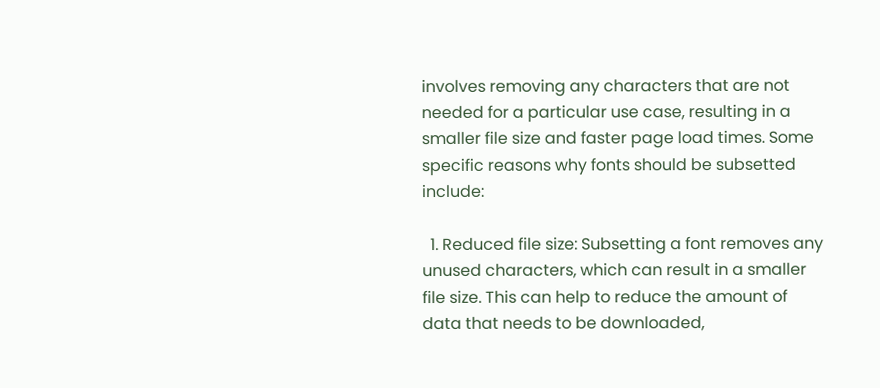involves removing any characters that are not needed for a particular use case, resulting in a smaller file size and faster page load times. Some specific reasons why fonts should be subsetted include:

  1. Reduced file size: Subsetting a font removes any unused characters, which can result in a smaller file size. This can help to reduce the amount of data that needs to be downloaded,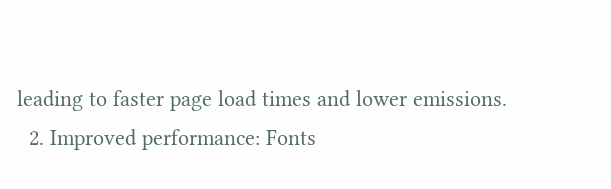leading to faster page load times and lower emissions.
  2. Improved performance: Fonts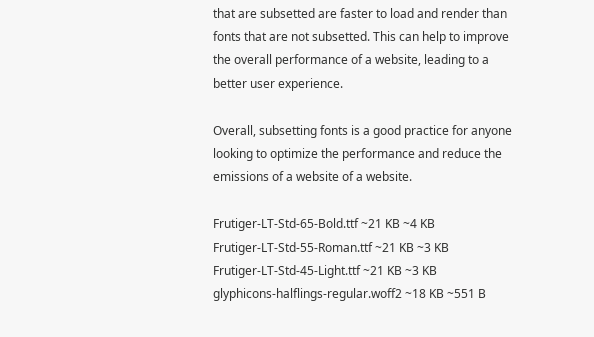that are subsetted are faster to load and render than fonts that are not subsetted. This can help to improve the overall performance of a website, leading to a better user experience.

Overall, subsetting fonts is a good practice for anyone looking to optimize the performance and reduce the emissions of a website of a website.

Frutiger-LT-Std-65-Bold.ttf ~21 KB ~4 KB
Frutiger-LT-Std-55-Roman.ttf ~21 KB ~3 KB
Frutiger-LT-Std-45-Light.ttf ~21 KB ~3 KB
glyphicons-halflings-regular.woff2 ~18 KB ~551 B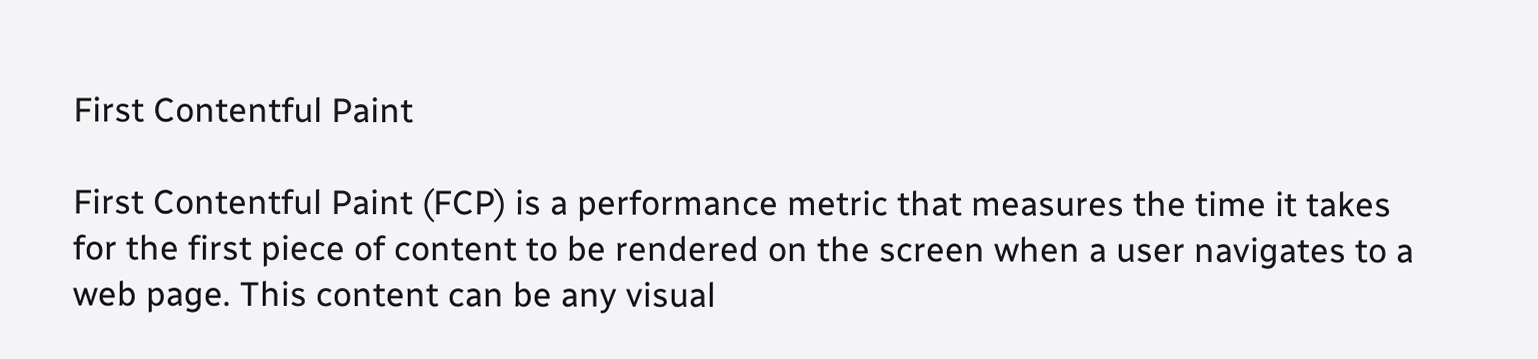First Contentful Paint

First Contentful Paint (FCP) is a performance metric that measures the time it takes for the first piece of content to be rendered on the screen when a user navigates to a web page. This content can be any visual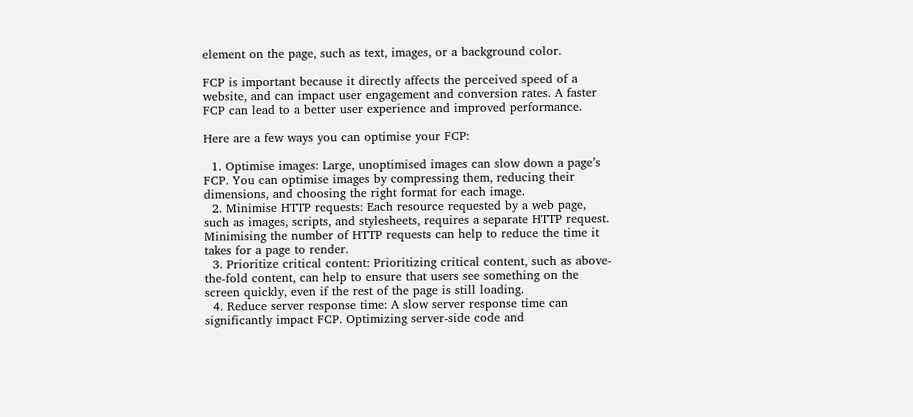element on the page, such as text, images, or a background color.

FCP is important because it directly affects the perceived speed of a website, and can impact user engagement and conversion rates. A faster FCP can lead to a better user experience and improved performance.

Here are a few ways you can optimise your FCP:

  1. Optimise images: Large, unoptimised images can slow down a page’s FCP. You can optimise images by compressing them, reducing their dimensions, and choosing the right format for each image.
  2. Minimise HTTP requests: Each resource requested by a web page, such as images, scripts, and stylesheets, requires a separate HTTP request. Minimising the number of HTTP requests can help to reduce the time it takes for a page to render.
  3. Prioritize critical content: Prioritizing critical content, such as above-the-fold content, can help to ensure that users see something on the screen quickly, even if the rest of the page is still loading.
  4. Reduce server response time: A slow server response time can significantly impact FCP. Optimizing server-side code and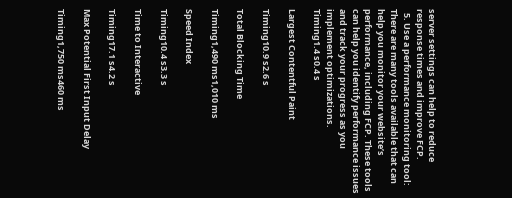server settings can help to reduce response times and improve FCP.
  5. Use a performance monitoring tool: There are many tools available that can help you monitor your website’s performance, including FCP. These tools can help you identify performance issues and track your progress as you implement optimizations.
Timing1.4 s0.4 s

Largest Contentful Paint

Timing10.9 s2.6 s

Total Blocking Time

Timing1,490 ms1,010 ms

Speed Index

Timing10.4 s3.3 s

Time to Interactive

Timing17.1 s4.2 s

Max Potential First Input Delay

Timing1,750 ms460 ms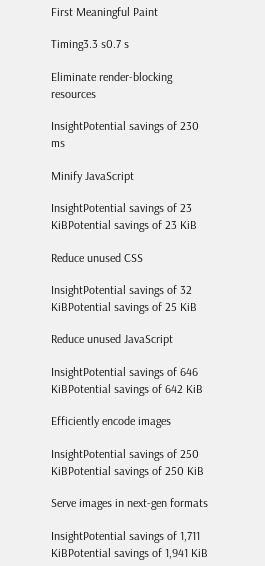First Meaningful Paint

Timing3.3 s0.7 s

Eliminate render-blocking resources

InsightPotential savings of 230 ms

Minify JavaScript

InsightPotential savings of 23 KiBPotential savings of 23 KiB

Reduce unused CSS

InsightPotential savings of 32 KiBPotential savings of 25 KiB

Reduce unused JavaScript

InsightPotential savings of 646 KiBPotential savings of 642 KiB

Efficiently encode images

InsightPotential savings of 250 KiBPotential savings of 250 KiB

Serve images in next-gen formats

InsightPotential savings of 1,711 KiBPotential savings of 1,941 KiB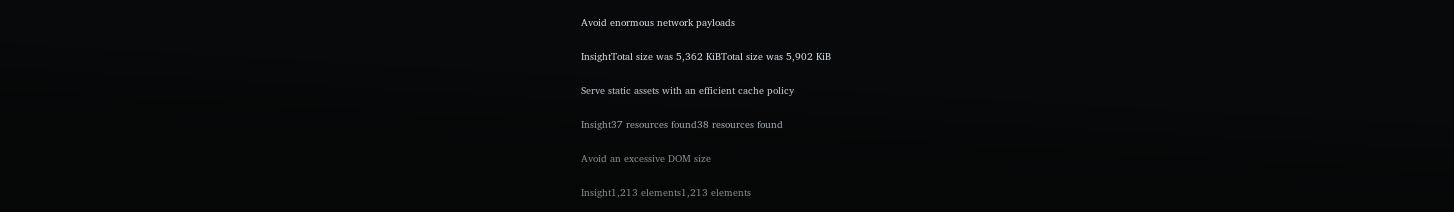Avoid enormous network payloads

InsightTotal size was 5,362 KiBTotal size was 5,902 KiB

Serve static assets with an efficient cache policy

Insight37 resources found38 resources found

Avoid an excessive DOM size

Insight1,213 elements1,213 elements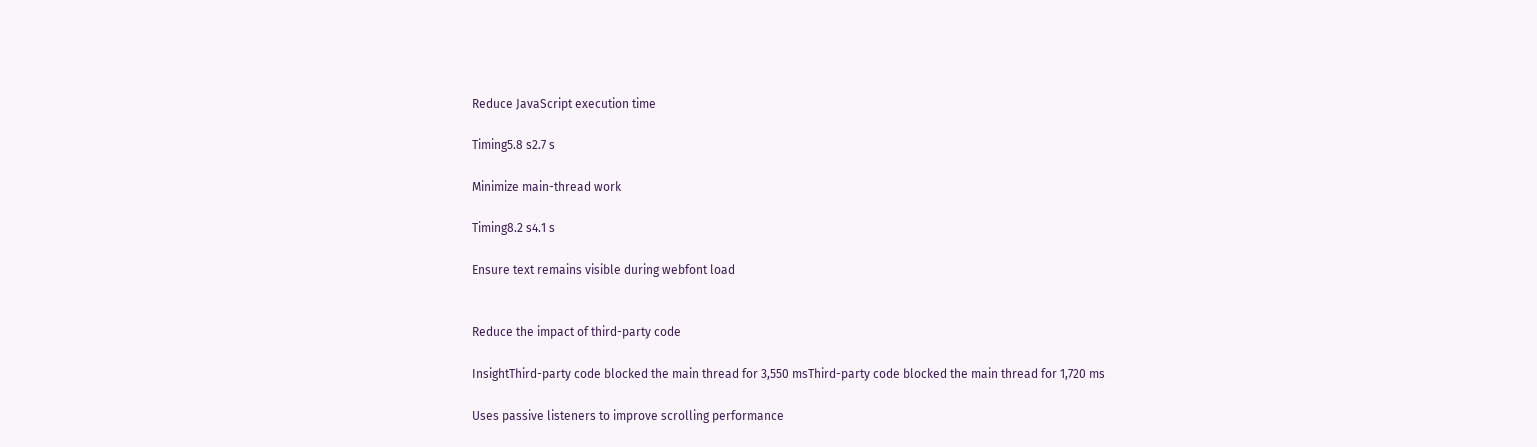Reduce JavaScript execution time

Timing5.8 s2.7 s

Minimize main-thread work

Timing8.2 s4.1 s

Ensure text remains visible during webfont load


Reduce the impact of third-party code

InsightThird-party code blocked the main thread for 3,550 msThird-party code blocked the main thread for 1,720 ms

Uses passive listeners to improve scrolling performance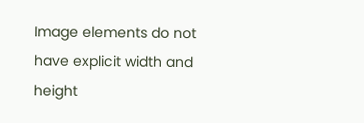Image elements do not have explicit width and height